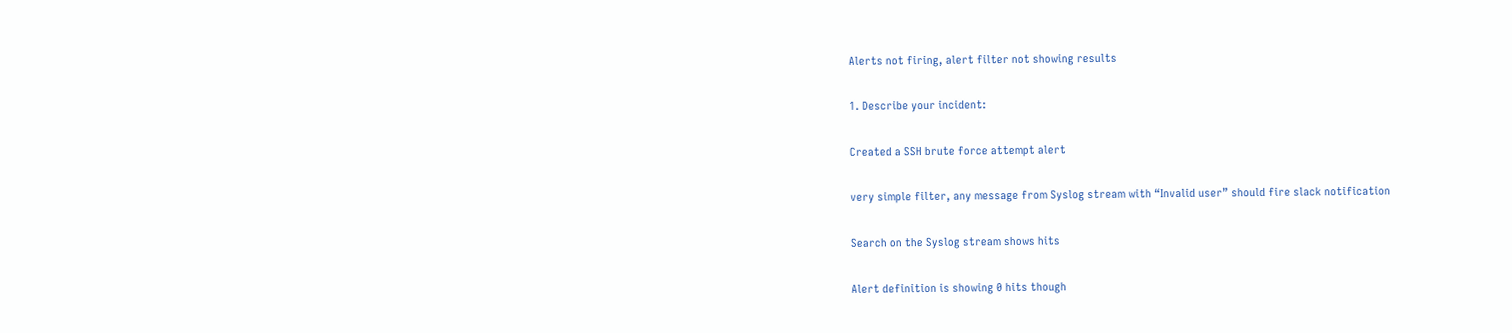Alerts not firing, alert filter not showing results

1. Describe your incident:

Created a SSH brute force attempt alert

very simple filter, any message from Syslog stream with “Invalid user” should fire slack notification

Search on the Syslog stream shows hits

Alert definition is showing 0 hits though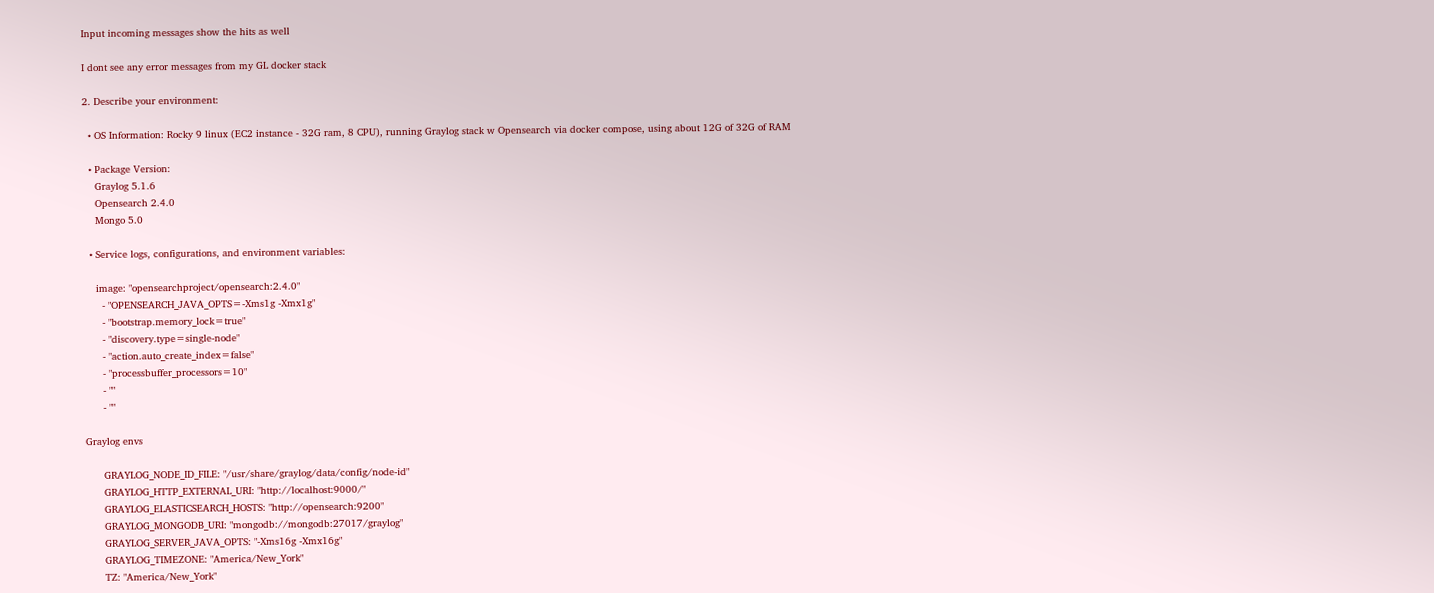Input incoming messages show the hits as well

I dont see any error messages from my GL docker stack

2. Describe your environment:

  • OS Information: Rocky 9 linux (EC2 instance - 32G ram, 8 CPU), running Graylog stack w Opensearch via docker compose, using about 12G of 32G of RAM

  • Package Version:
    Graylog 5.1.6
    Opensearch 2.4.0
    Mongo 5.0

  • Service logs, configurations, and environment variables:

    image: "opensearchproject/opensearch:2.4.0"
      - "OPENSEARCH_JAVA_OPTS=-Xms1g -Xmx1g"
      - "bootstrap.memory_lock=true"
      - "discovery.type=single-node"
      - "action.auto_create_index=false"
      - "processbuffer_processors=10"
      - ""
      - ""

Graylog envs

      GRAYLOG_NODE_ID_FILE: "/usr/share/graylog/data/config/node-id"
      GRAYLOG_HTTP_EXTERNAL_URI: "http://localhost:9000/"
      GRAYLOG_ELASTICSEARCH_HOSTS: "http://opensearch:9200"
      GRAYLOG_MONGODB_URI: "mongodb://mongodb:27017/graylog"
      GRAYLOG_SERVER_JAVA_OPTS: "-Xms16g -Xmx16g"
      GRAYLOG_TIMEZONE: "America/New_York"
      TZ: "America/New_York"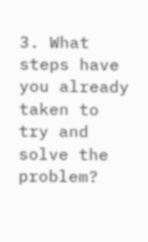3. What steps have you already taken to try and solve the problem?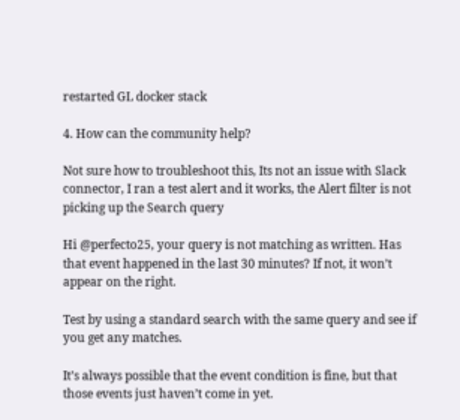restarted GL docker stack

4. How can the community help?

Not sure how to troubleshoot this, Its not an issue with Slack connector, I ran a test alert and it works, the Alert filter is not picking up the Search query

Hi @perfecto25, your query is not matching as written. Has that event happened in the last 30 minutes? If not, it won’t appear on the right.

Test by using a standard search with the same query and see if you get any matches.

It’s always possible that the event condition is fine, but that those events just haven’t come in yet.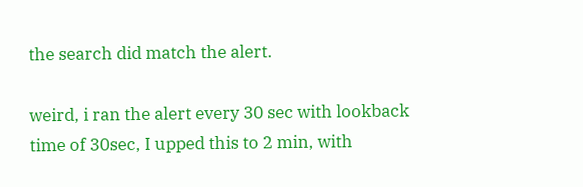the search did match the alert.

weird, i ran the alert every 30 sec with lookback time of 30sec, I upped this to 2 min, with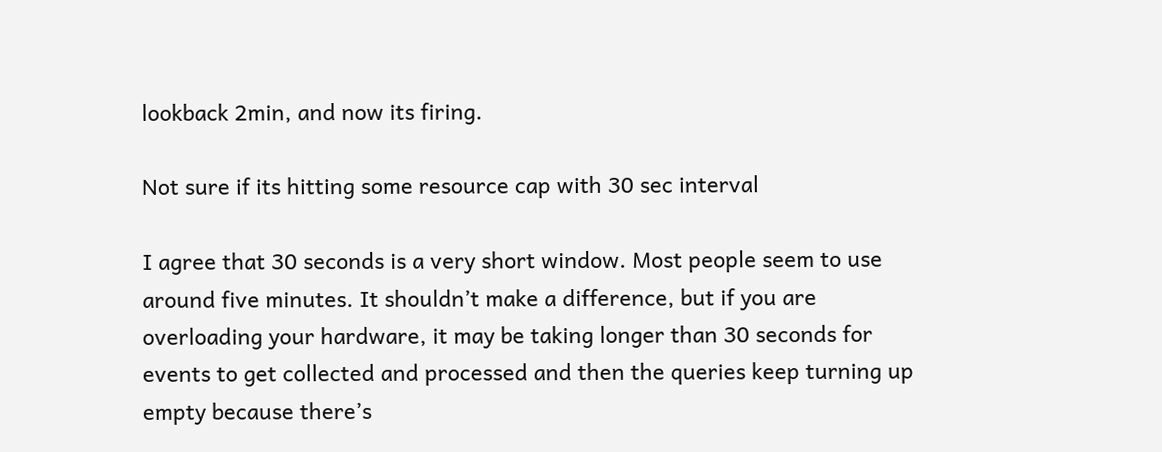lookback 2min, and now its firing.

Not sure if its hitting some resource cap with 30 sec interval

I agree that 30 seconds is a very short window. Most people seem to use around five minutes. It shouldn’t make a difference, but if you are overloading your hardware, it may be taking longer than 30 seconds for events to get collected and processed and then the queries keep turning up empty because there’s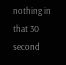nothing in that 30 second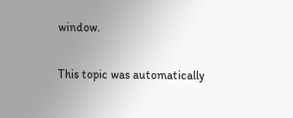window.

This topic was automatically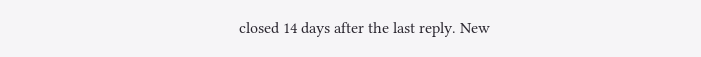closed 14 days after the last reply. New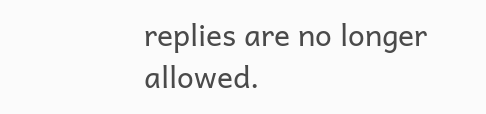replies are no longer allowed.